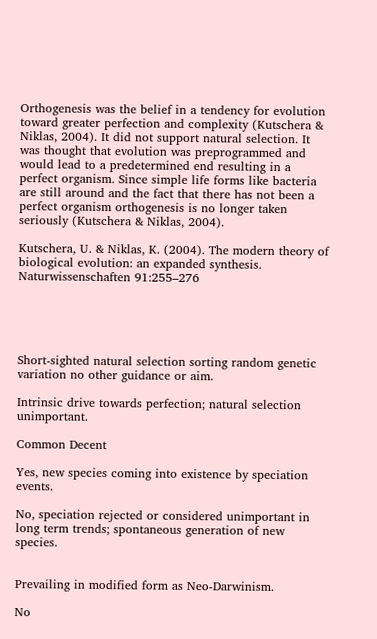Orthogenesis was the belief in a tendency for evolution toward greater perfection and complexity (Kutschera & Niklas, 2004). It did not support natural selection. It was thought that evolution was preprogrammed and would lead to a predetermined end resulting in a perfect organism. Since simple life forms like bacteria are still around and the fact that there has not been a perfect organism orthogenesis is no longer taken seriously (Kutschera & Niklas, 2004).

Kutschera, U. & Niklas, K. (2004). The modern theory of biological evolution: an expanded synthesis. Naturwissenschaften 91:255–276





Short-sighted natural selection sorting random genetic variation no other guidance or aim.

Intrinsic drive towards perfection; natural selection unimportant.

Common Decent

Yes, new species coming into existence by speciation events.

No, speciation rejected or considered unimportant in long term trends; spontaneous generation of new species.


Prevailing in modified form as Neo-Darwinism.

No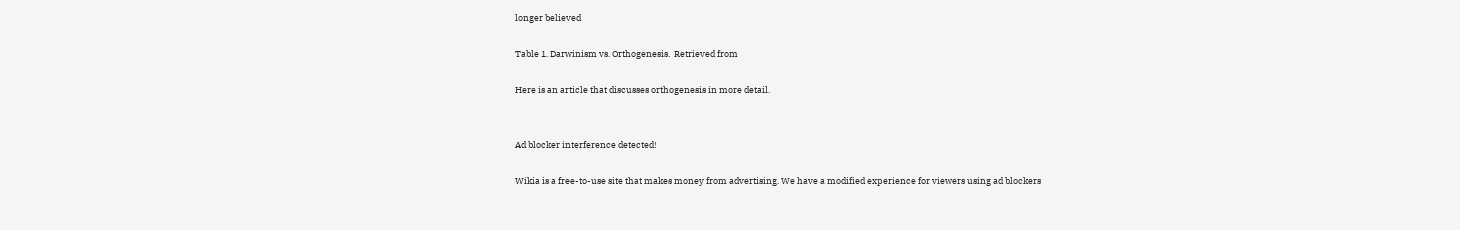longer believed

Table 1. Darwinism vs. Orthogenesis.  Retrieved from

Here is an article that discusses orthogenesis in more detail.


Ad blocker interference detected!

Wikia is a free-to-use site that makes money from advertising. We have a modified experience for viewers using ad blockers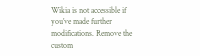Wikia is not accessible if you’ve made further modifications. Remove the custom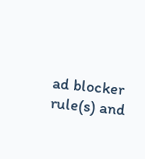ad blocker rule(s) and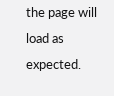the page will load as expected.